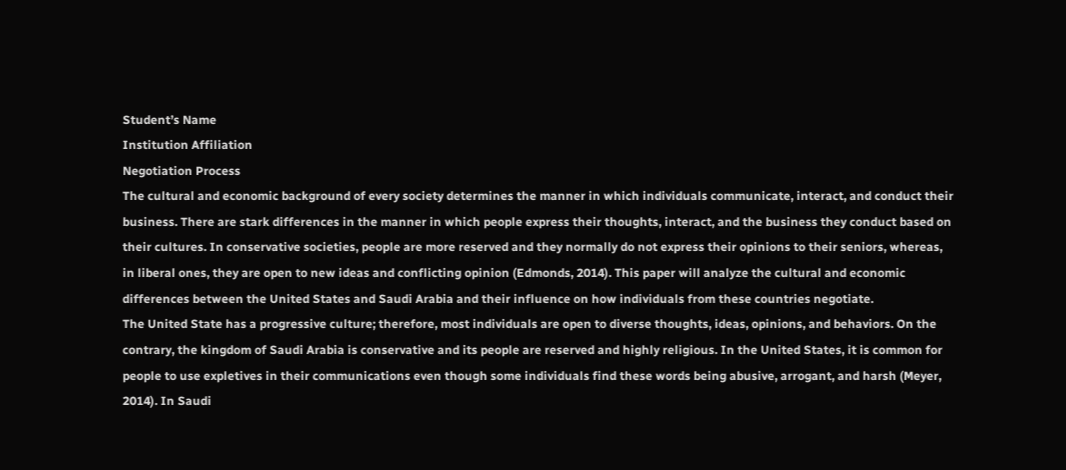Student’s Name
Institution Affiliation
Negotiation Process
The cultural and economic background of every society determines the manner in which individuals communicate, interact, and conduct their business. There are stark differences in the manner in which people express their thoughts, interact, and the business they conduct based on their cultures. In conservative societies, people are more reserved and they normally do not express their opinions to their seniors, whereas, in liberal ones, they are open to new ideas and conflicting opinion (Edmonds, 2014). This paper will analyze the cultural and economic differences between the United States and Saudi Arabia and their influence on how individuals from these countries negotiate.
The United State has a progressive culture; therefore, most individuals are open to diverse thoughts, ideas, opinions, and behaviors. On the contrary, the kingdom of Saudi Arabia is conservative and its people are reserved and highly religious. In the United States, it is common for people to use expletives in their communications even though some individuals find these words being abusive, arrogant, and harsh (Meyer, 2014). In Saudi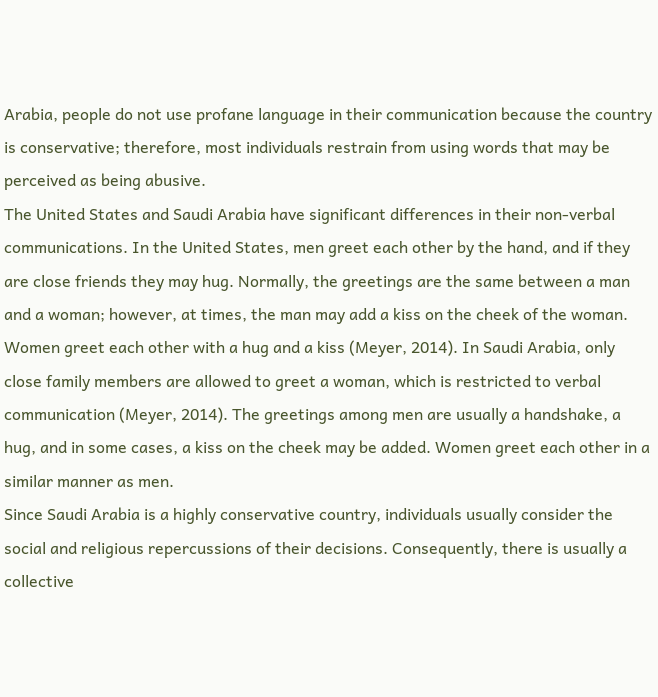Arabia, people do not use profane language in their communication because the country is conservative; therefore, most individuals restrain from using words that may be perceived as being abusive.
The United States and Saudi Arabia have significant differences in their non-verbal communications. In the United States, men greet each other by the hand, and if they are close friends they may hug. Normally, the greetings are the same between a man and a woman; however, at times, the man may add a kiss on the cheek of the woman. Women greet each other with a hug and a kiss (Meyer, 2014). In Saudi Arabia, only close family members are allowed to greet a woman, which is restricted to verbal communication (Meyer, 2014). The greetings among men are usually a handshake, a hug, and in some cases, a kiss on the cheek may be added. Women greet each other in a similar manner as men.
Since Saudi Arabia is a highly conservative country, individuals usually consider the social and religious repercussions of their decisions. Consequently, there is usually a collective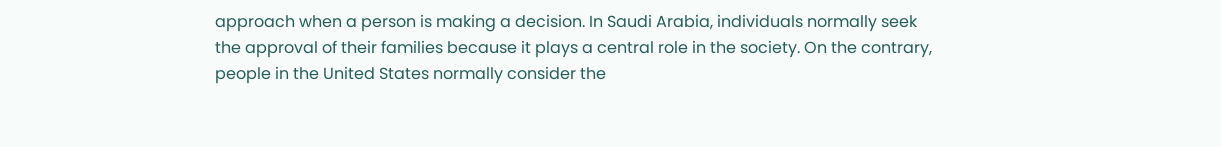approach when a person is making a decision. In Saudi Arabia, individuals normally seek the approval of their families because it plays a central role in the society. On the contrary, people in the United States normally consider the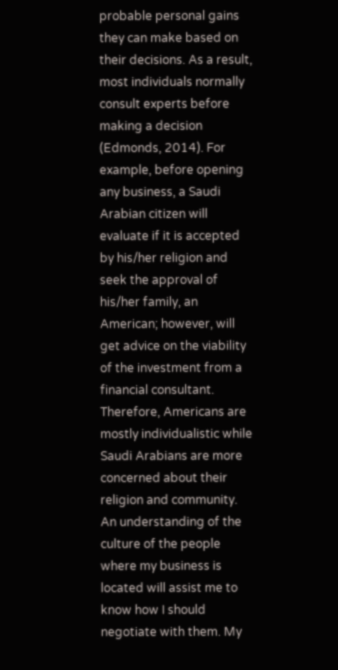probable personal gains they can make based on their decisions. As a result, most individuals normally consult experts before making a decision (Edmonds, 2014). For example, before opening any business, a Saudi Arabian citizen will evaluate if it is accepted by his/her religion and seek the approval of his/her family, an American; however, will get advice on the viability of the investment from a financial consultant. Therefore, Americans are mostly individualistic while Saudi Arabians are more concerned about their religion and community.
An understanding of the culture of the people where my business is located will assist me to know how I should negotiate with them. My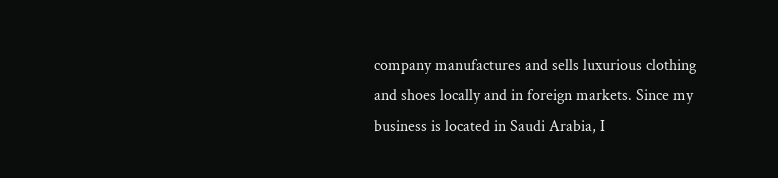company manufactures and sells luxurious clothing and shoes locally and in foreign markets. Since my business is located in Saudi Arabia, I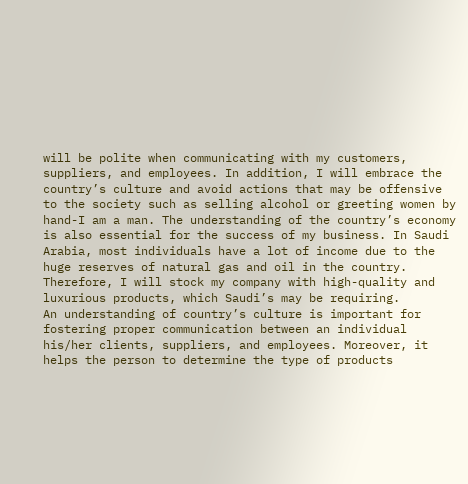will be polite when communicating with my customers, suppliers, and employees. In addition, I will embrace the country’s culture and avoid actions that may be offensive to the society such as selling alcohol or greeting women by hand-I am a man. The understanding of the country’s economy is also essential for the success of my business. In Saudi Arabia, most individuals have a lot of income due to the huge reserves of natural gas and oil in the country. Therefore, I will stock my company with high-quality and luxurious products, which Saudi’s may be requiring.
An understanding of country’s culture is important for fostering proper communication between an individual his/her clients, suppliers, and employees. Moreover, it helps the person to determine the type of products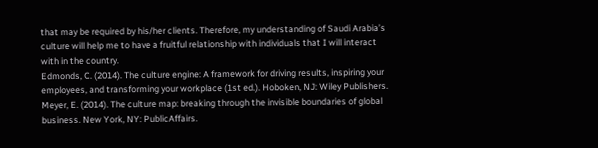that may be required by his/her clients. Therefore, my understanding of Saudi Arabia’s culture will help me to have a fruitful relationship with individuals that I will interact with in the country.
Edmonds, C. (2014). The culture engine: A framework for driving results, inspiring your employees, and transforming your workplace (1st ed.). Hoboken, NJ: Wiley Publishers.
Meyer, E. (2014). The culture map: breaking through the invisible boundaries of global business. New York, NY: PublicAffairs.